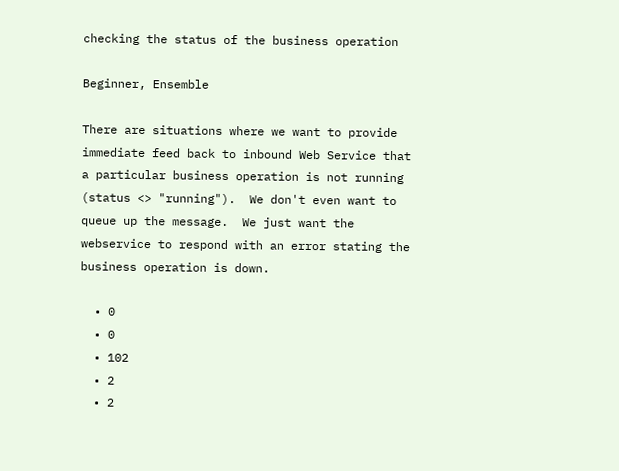checking the status of the business operation

Beginner, Ensemble

There are situations where we want to provide immediate feed back to inbound Web Service that a particular business operation is not running (status <> "running").  We don't even want to queue up the message.  We just want the webservice to respond with an error stating the business operation is down.

  • 0
  • 0
  • 102
  • 2
  • 2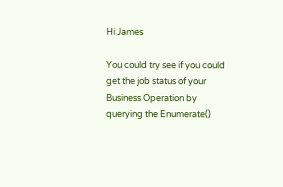Hi James

You could try see if you could get the job status of your Business Operation by querying the Enumerate()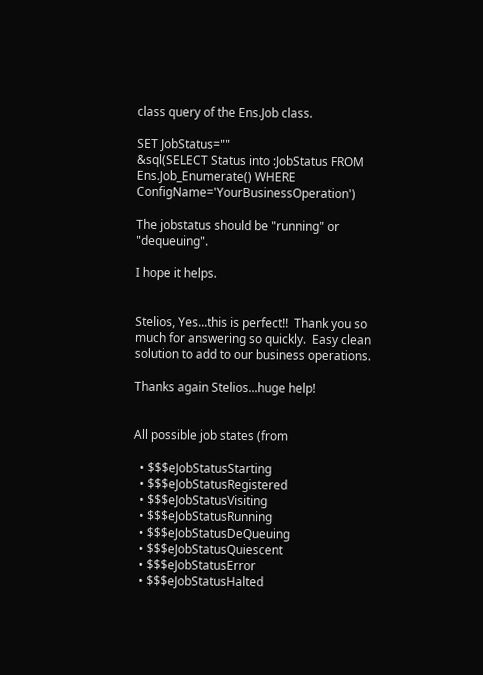class query of the Ens.Job class.

SET JobStatus=""
&sql(SELECT Status into :JobStatus FROM Ens.Job_Enumerate() WHERE ConfigName='YourBusinessOperation')

The jobstatus should be "running" or "dequeuing".

I hope it helps.


Stelios, Yes...this is perfect!!  Thank you so much for answering so quickly.  Easy clean solution to add to our business operations.

Thanks again Stelios...huge help!


All possible job states (from

  • $$$eJobStatusStarting
  • $$$eJobStatusRegistered
  • $$$eJobStatusVisiting
  • $$$eJobStatusRunning
  • $$$eJobStatusDeQueuing
  • $$$eJobStatusQuiescent
  • $$$eJobStatusError
  • $$$eJobStatusHalted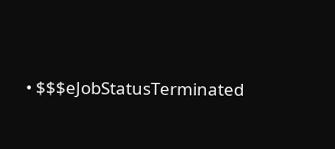• $$$eJobStatusTerminated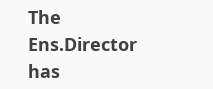The Ens.Director has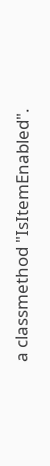a classmethod "IsItemEnabled".